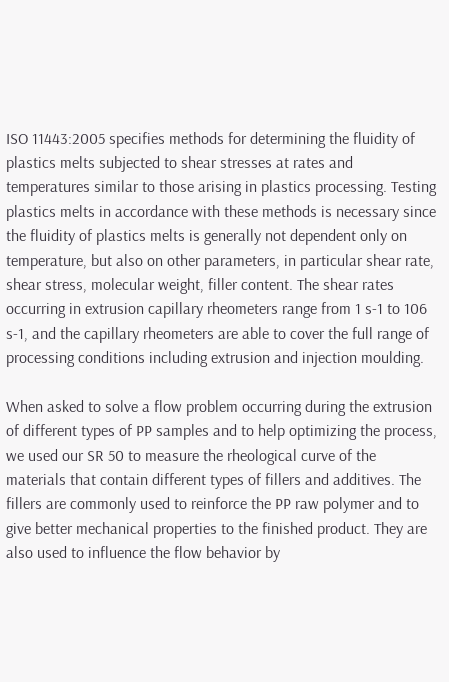ISO 11443:2005 specifies methods for determining the fluidity of plastics melts subjected to shear stresses at rates and temperatures similar to those arising in plastics processing. Testing plastics melts in accordance with these methods is necessary since the fluidity of plastics melts is generally not dependent only on temperature, but also on other parameters, in particular shear rate, shear stress, molecular weight, filler content. The shear rates occurring in extrusion capillary rheometers range from 1 s-1 to 106 s-1, and the capillary rheometers are able to cover the full range of processing conditions including extrusion and injection moulding.

When asked to solve a flow problem occurring during the extrusion of different types of PP samples and to help optimizing the process, we used our SR 50 to measure the rheological curve of the materials that contain different types of fillers and additives. The fillers are commonly used to reinforce the PP raw polymer and to give better mechanical properties to the finished product. They are also used to influence the flow behavior by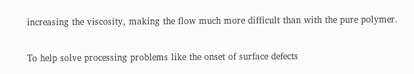increasing the viscosity, making the flow much more difficult than with the pure polymer.

To help solve processing problems like the onset of surface defects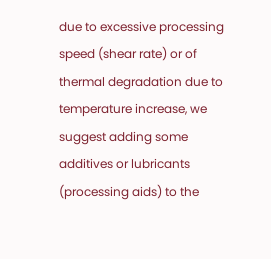due to excessive processing speed (shear rate) or of thermal degradation due to temperature increase, we suggest adding some additives or lubricants (processing aids) to the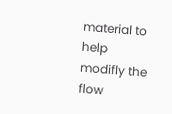material to help modifly the flow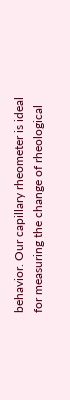behavior. Our capillary rheometer is ideal for measuring the change of rheological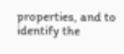properties, and to identify the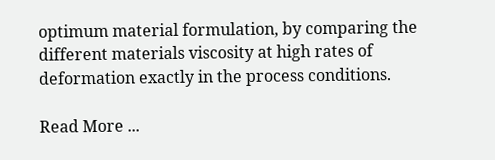optimum material formulation, by comparing the different materials viscosity at high rates of deformation exactly in the process conditions.

Read More ...